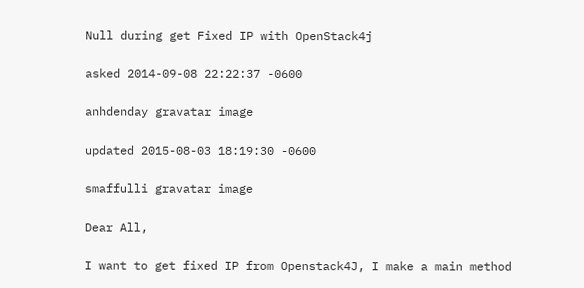Null during get Fixed IP with OpenStack4j

asked 2014-09-08 22:22:37 -0600

anhdenday gravatar image

updated 2015-08-03 18:19:30 -0600

smaffulli gravatar image

Dear All,

I want to get fixed IP from Openstack4J, I make a main method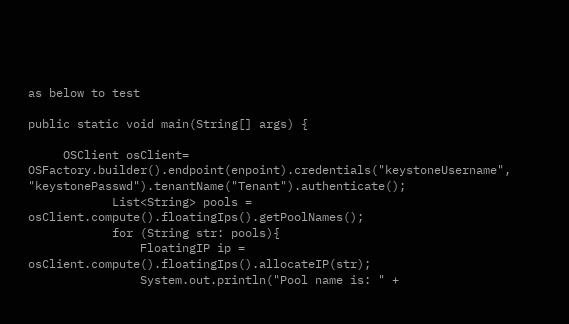as below to test

public static void main(String[] args) {

     OSClient osClient= OSFactory.builder().endpoint(enpoint).credentials("keystoneUsername", "keystonePasswd").tenantName("Tenant").authenticate();
            List<String> pools = osClient.compute().floatingIps().getPoolNames();
            for (String str: pools){
                FloatingIP ip = osClient.compute().floatingIps().allocateIP(str);
                System.out.println("Pool name is: " +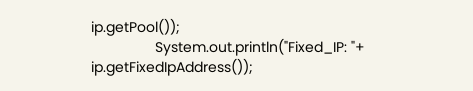ip.getPool());
                System.out.println("Fixed_IP: "+ ip.getFixedIpAddress());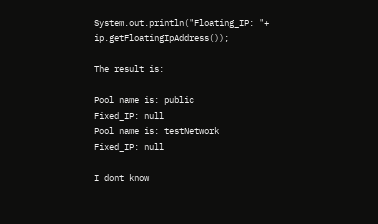System.out.println("Floating_IP: "+ ip.getFloatingIpAddress());

The result is:

Pool name is: public
Fixed_IP: null
Pool name is: testNetwork
Fixed_IP: null

I dont know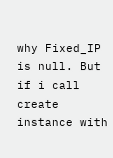why Fixed_IP is null. But if i call create instance with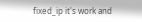fixed_ip it's work and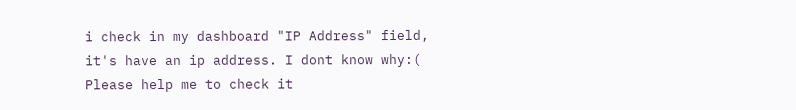i check in my dashboard "IP Address" field, it's have an ip address. I dont know why:( Please help me to check it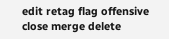edit retag flag offensive close merge delete